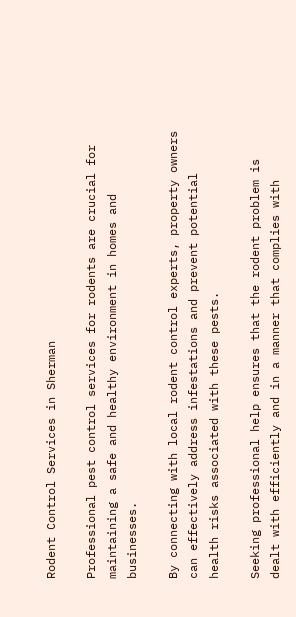Rodent Control Services in Sherman

Professional pest control services for rodents are crucial for maintaining a safe and healthy environment in homes and businesses.

By connecting with local rodent control experts, property owners can effectively address infestations and prevent potential health risks associated with these pests.

Seeking professional help ensures that the rodent problem is dealt with efficiently and in a manner that complies with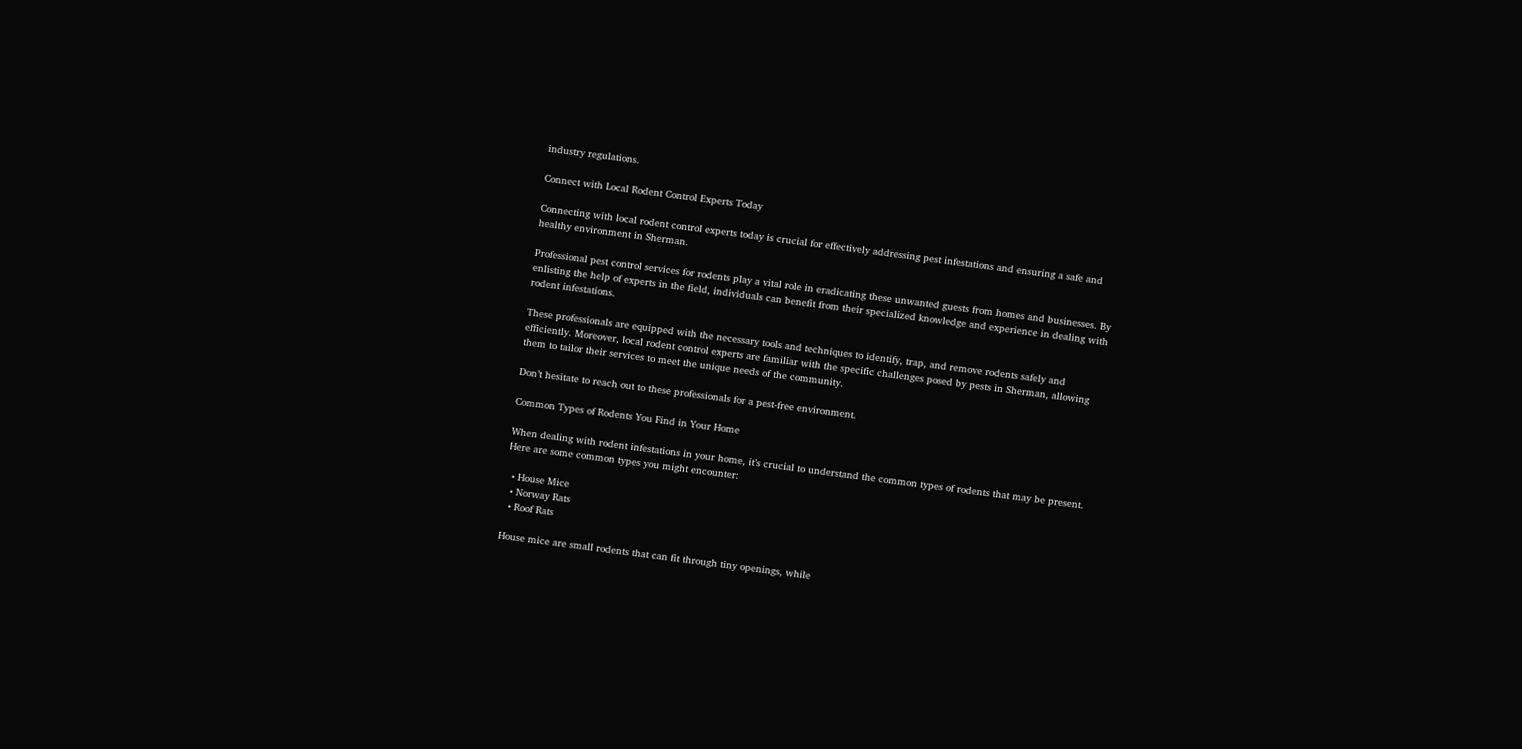industry regulations.

Connect with Local Rodent Control Experts Today

Connecting with local rodent control experts today is crucial for effectively addressing pest infestations and ensuring a safe and healthy environment in Sherman.

Professional pest control services for rodents play a vital role in eradicating these unwanted guests from homes and businesses. By enlisting the help of experts in the field, individuals can benefit from their specialized knowledge and experience in dealing with rodent infestations.

These professionals are equipped with the necessary tools and techniques to identify, trap, and remove rodents safely and efficiently. Moreover, local rodent control experts are familiar with the specific challenges posed by pests in Sherman, allowing them to tailor their services to meet the unique needs of the community.

Don’t hesitate to reach out to these professionals for a pest-free environment.

Common Types of Rodents You Find in Your Home

When dealing with rodent infestations in your home, it’s crucial to understand the common types of rodents that may be present. Here are some common types you might encounter:

  • House Mice
  • Norway Rats
  • Roof Rats

House mice are small rodents that can fit through tiny openings, while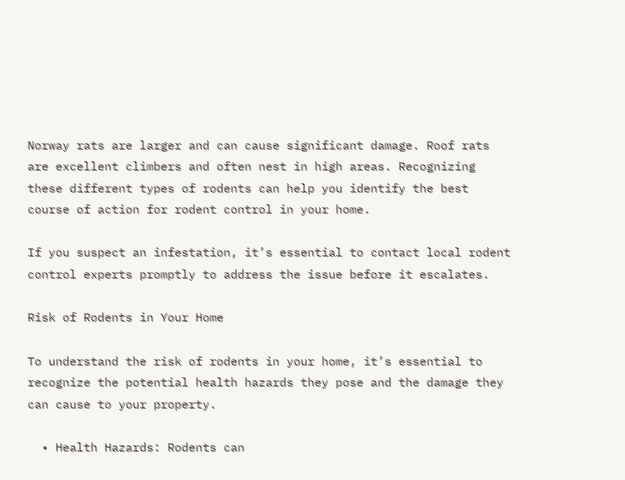Norway rats are larger and can cause significant damage. Roof rats are excellent climbers and often nest in high areas. Recognizing these different types of rodents can help you identify the best course of action for rodent control in your home.

If you suspect an infestation, it’s essential to contact local rodent control experts promptly to address the issue before it escalates.

Risk of Rodents in Your Home

To understand the risk of rodents in your home, it’s essential to recognize the potential health hazards they pose and the damage they can cause to your property.

  • Health Hazards: Rodents can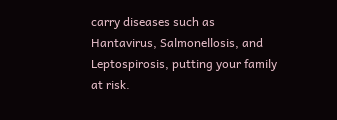carry diseases such as Hantavirus, Salmonellosis, and Leptospirosis, putting your family at risk.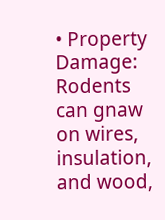• Property Damage: Rodents can gnaw on wires, insulation, and wood,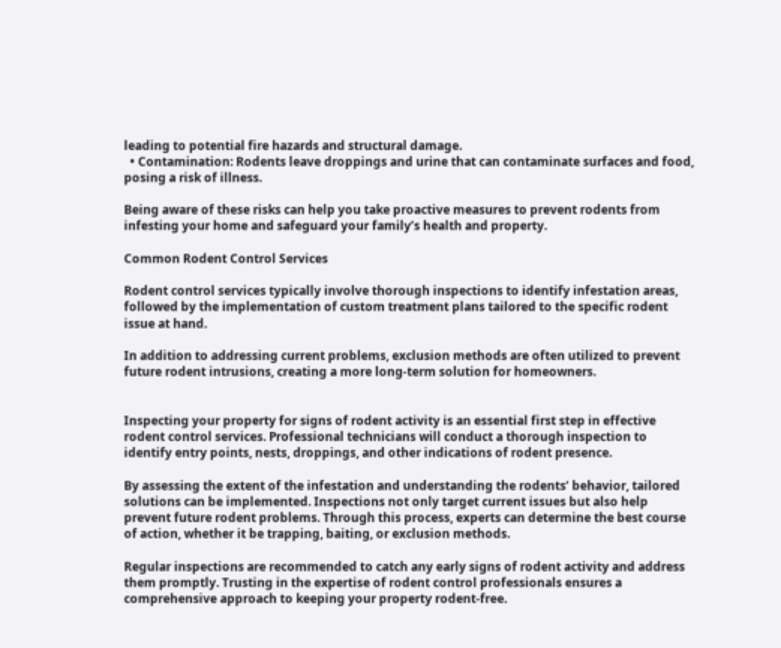leading to potential fire hazards and structural damage.
  • Contamination: Rodents leave droppings and urine that can contaminate surfaces and food, posing a risk of illness.

Being aware of these risks can help you take proactive measures to prevent rodents from infesting your home and safeguard your family’s health and property.

Common Rodent Control Services

Rodent control services typically involve thorough inspections to identify infestation areas, followed by the implementation of custom treatment plans tailored to the specific rodent issue at hand.

In addition to addressing current problems, exclusion methods are often utilized to prevent future rodent intrusions, creating a more long-term solution for homeowners.


Inspecting your property for signs of rodent activity is an essential first step in effective rodent control services. Professional technicians will conduct a thorough inspection to identify entry points, nests, droppings, and other indications of rodent presence.

By assessing the extent of the infestation and understanding the rodents’ behavior, tailored solutions can be implemented. Inspections not only target current issues but also help prevent future rodent problems. Through this process, experts can determine the best course of action, whether it be trapping, baiting, or exclusion methods.

Regular inspections are recommended to catch any early signs of rodent activity and address them promptly. Trusting in the expertise of rodent control professionals ensures a comprehensive approach to keeping your property rodent-free.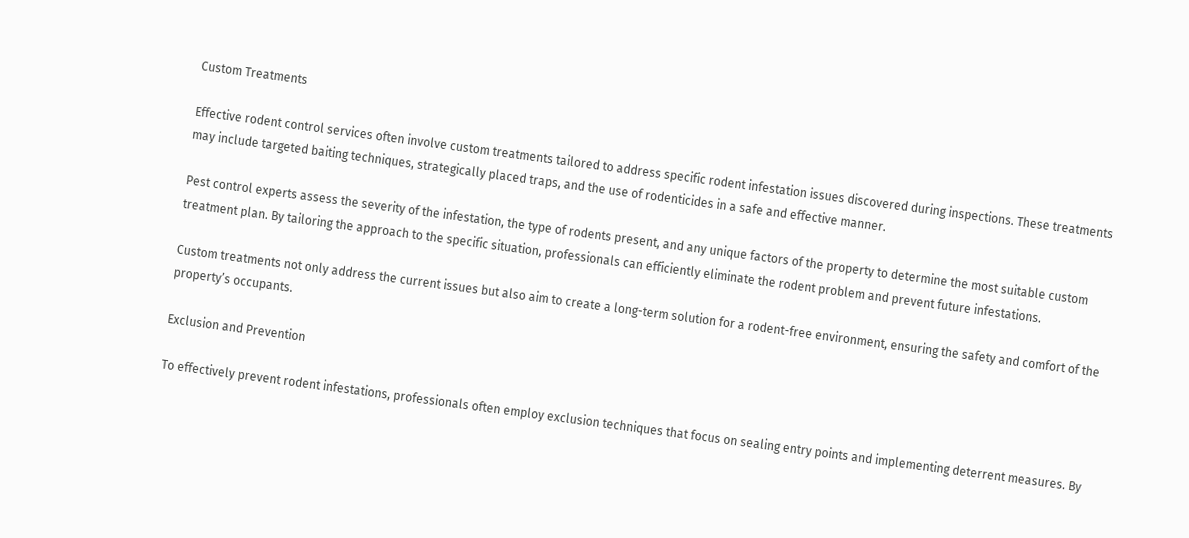Custom Treatments

Effective rodent control services often involve custom treatments tailored to address specific rodent infestation issues discovered during inspections. These treatments may include targeted baiting techniques, strategically placed traps, and the use of rodenticides in a safe and effective manner.

Pest control experts assess the severity of the infestation, the type of rodents present, and any unique factors of the property to determine the most suitable custom treatment plan. By tailoring the approach to the specific situation, professionals can efficiently eliminate the rodent problem and prevent future infestations.

Custom treatments not only address the current issues but also aim to create a long-term solution for a rodent-free environment, ensuring the safety and comfort of the property’s occupants.

Exclusion and Prevention

To effectively prevent rodent infestations, professionals often employ exclusion techniques that focus on sealing entry points and implementing deterrent measures. By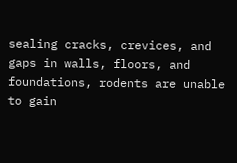sealing cracks, crevices, and gaps in walls, floors, and foundations, rodents are unable to gain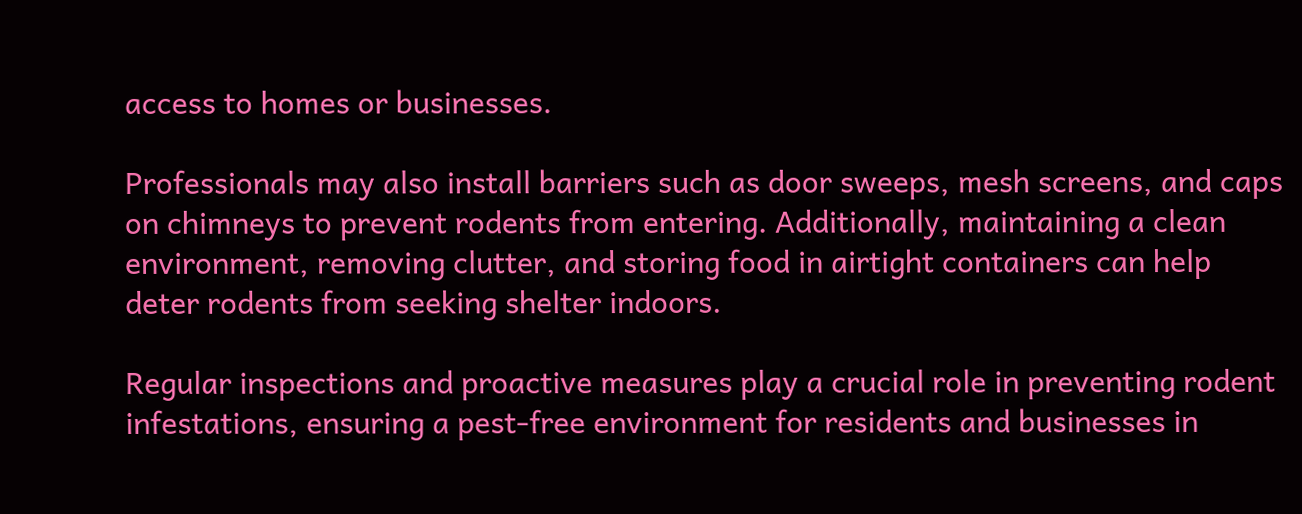access to homes or businesses.

Professionals may also install barriers such as door sweeps, mesh screens, and caps on chimneys to prevent rodents from entering. Additionally, maintaining a clean environment, removing clutter, and storing food in airtight containers can help deter rodents from seeking shelter indoors.

Regular inspections and proactive measures play a crucial role in preventing rodent infestations, ensuring a pest-free environment for residents and businesses in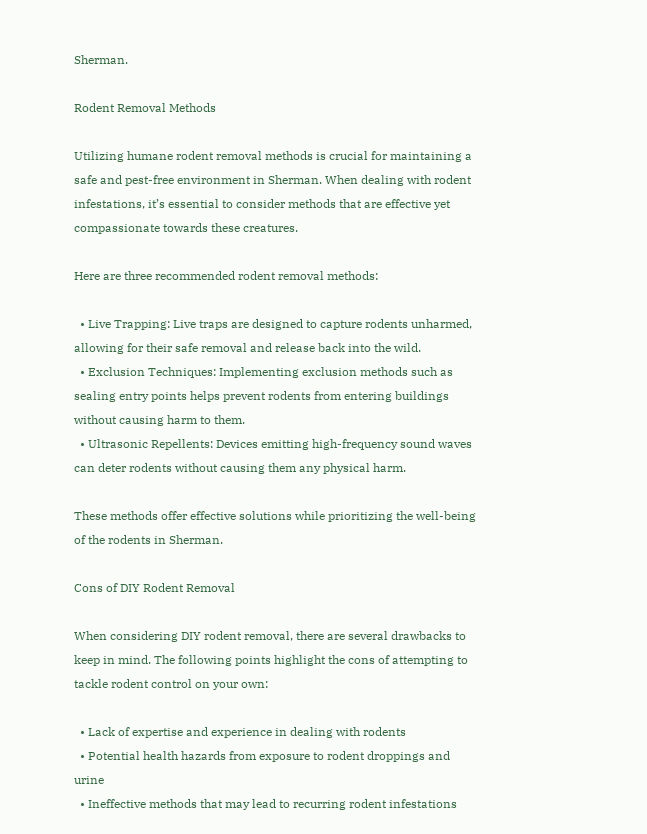Sherman.

Rodent Removal Methods

Utilizing humane rodent removal methods is crucial for maintaining a safe and pest-free environment in Sherman. When dealing with rodent infestations, it’s essential to consider methods that are effective yet compassionate towards these creatures.

Here are three recommended rodent removal methods:

  • Live Trapping: Live traps are designed to capture rodents unharmed, allowing for their safe removal and release back into the wild.
  • Exclusion Techniques: Implementing exclusion methods such as sealing entry points helps prevent rodents from entering buildings without causing harm to them.
  • Ultrasonic Repellents: Devices emitting high-frequency sound waves can deter rodents without causing them any physical harm.

These methods offer effective solutions while prioritizing the well-being of the rodents in Sherman.

Cons of DIY Rodent Removal

When considering DIY rodent removal, there are several drawbacks to keep in mind. The following points highlight the cons of attempting to tackle rodent control on your own:

  • Lack of expertise and experience in dealing with rodents
  • Potential health hazards from exposure to rodent droppings and urine
  • Ineffective methods that may lead to recurring rodent infestations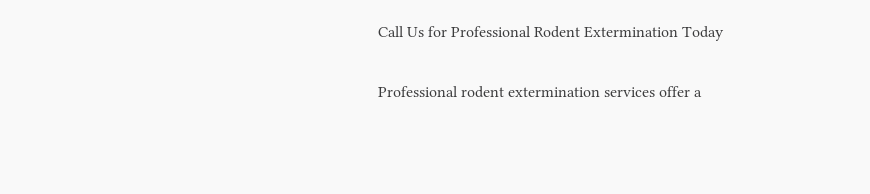Call Us for Professional Rodent Extermination Today

Professional rodent extermination services offer a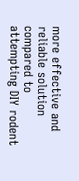more effective and reliable solution compared to attempting DIY rodent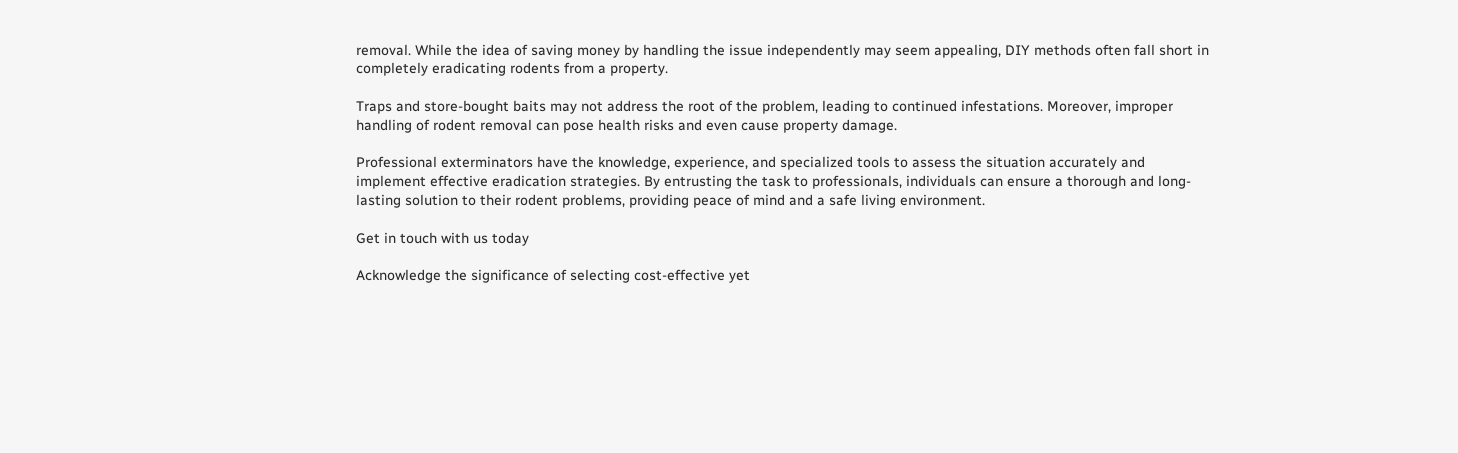removal. While the idea of saving money by handling the issue independently may seem appealing, DIY methods often fall short in completely eradicating rodents from a property.

Traps and store-bought baits may not address the root of the problem, leading to continued infestations. Moreover, improper handling of rodent removal can pose health risks and even cause property damage.

Professional exterminators have the knowledge, experience, and specialized tools to assess the situation accurately and implement effective eradication strategies. By entrusting the task to professionals, individuals can ensure a thorough and long-lasting solution to their rodent problems, providing peace of mind and a safe living environment.

Get in touch with us today

Acknowledge the significance of selecting cost-effective yet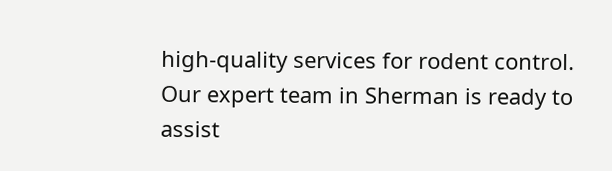high-quality services for rodent control. Our expert team in Sherman is ready to assist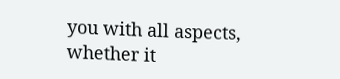you with all aspects, whether it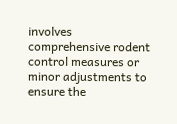involves comprehensive rodent control measures or minor adjustments to ensure the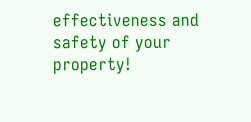effectiveness and safety of your property!